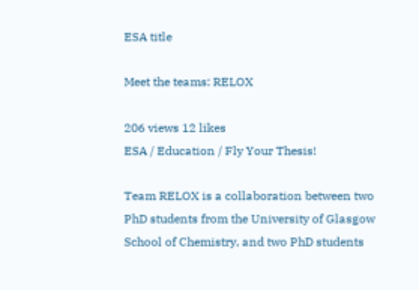ESA title

Meet the teams: RELOX

206 views 12 likes
ESA / Education / Fly Your Thesis!

Team RELOX is a collaboration between two PhD students from the University of Glasgow School of Chemistry, and two PhD students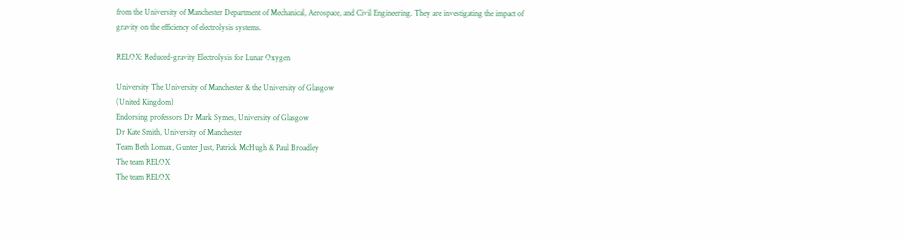from the University of Manchester Department of Mechanical, Aerospace, and Civil Engineering. They are investigating the impact of gravity on the efficiency of electrolysis systems.

RELOX: Reduced-gravity Electrolysis for Lunar Oxygen

University The University of Manchester & the University of Glasgow
(United Kingdom)
Endorsing professors Dr Mark Symes, University of Glasgow
Dr Kate Smith, University of Manchester
Team Beth Lomax, Gunter Just, Patrick McHugh & Paul Broadley
The team RELOX
The team RELOX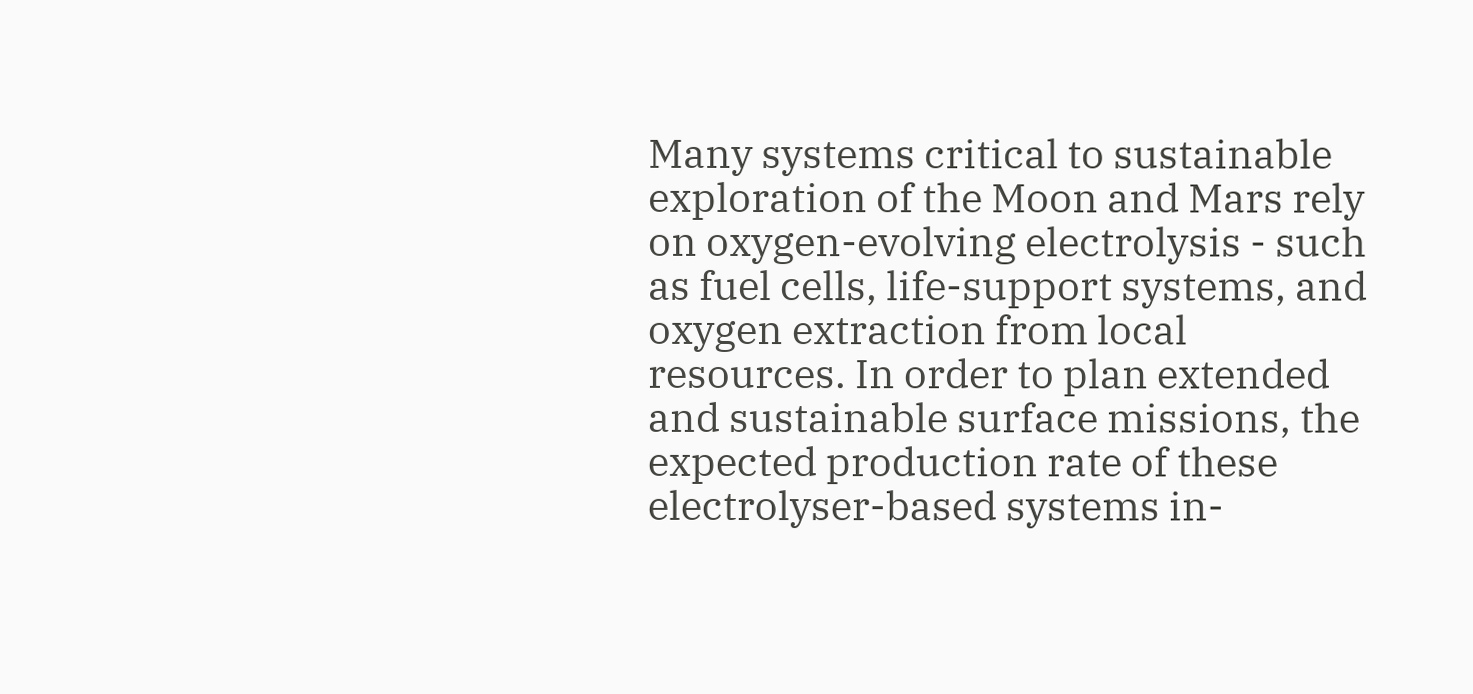Many systems critical to sustainable exploration of the Moon and Mars rely on oxygen-evolving electrolysis - such as fuel cells, life-support systems, and oxygen extraction from local resources. In order to plan extended and sustainable surface missions, the expected production rate of these electrolyser-based systems in-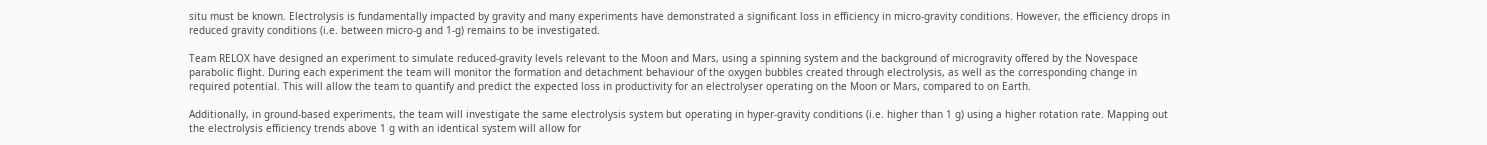situ must be known. Electrolysis is fundamentally impacted by gravity and many experiments have demonstrated a significant loss in efficiency in micro-gravity conditions. However, the efficiency drops in reduced gravity conditions (i.e. between micro-g and 1-g) remains to be investigated.

Team RELOX have designed an experiment to simulate reduced-gravity levels relevant to the Moon and Mars, using a spinning system and the background of microgravity offered by the Novespace parabolic flight. During each experiment the team will monitor the formation and detachment behaviour of the oxygen bubbles created through electrolysis, as well as the corresponding change in required potential. This will allow the team to quantify and predict the expected loss in productivity for an electrolyser operating on the Moon or Mars, compared to on Earth.

Additionally, in ground-based experiments, the team will investigate the same electrolysis system but operating in hyper-gravity conditions (i.e. higher than 1 g) using a higher rotation rate. Mapping out the electrolysis efficiency trends above 1 g with an identical system will allow for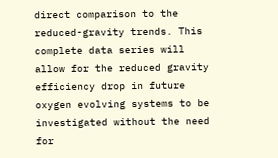direct comparison to the reduced-gravity trends. This complete data series will allow for the reduced gravity efficiency drop in future oxygen evolving systems to be investigated without the need for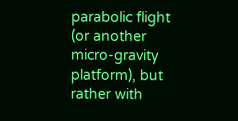parabolic flight (or another micro-gravity platform), but rather with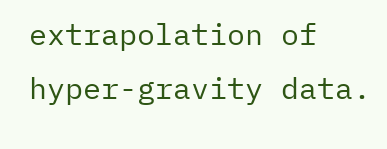extrapolation of hyper-gravity data.